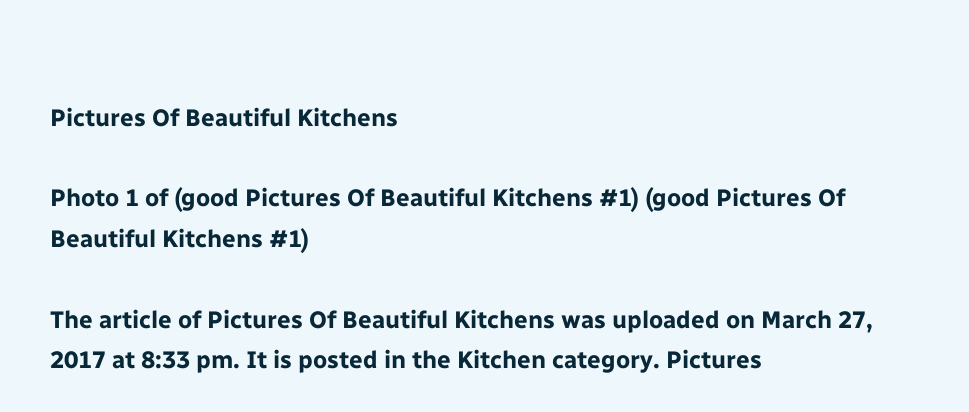Pictures Of Beautiful Kitchens

Photo 1 of (good Pictures Of Beautiful Kitchens #1) (good Pictures Of Beautiful Kitchens #1)

The article of Pictures Of Beautiful Kitchens was uploaded on March 27, 2017 at 8:33 pm. It is posted in the Kitchen category. Pictures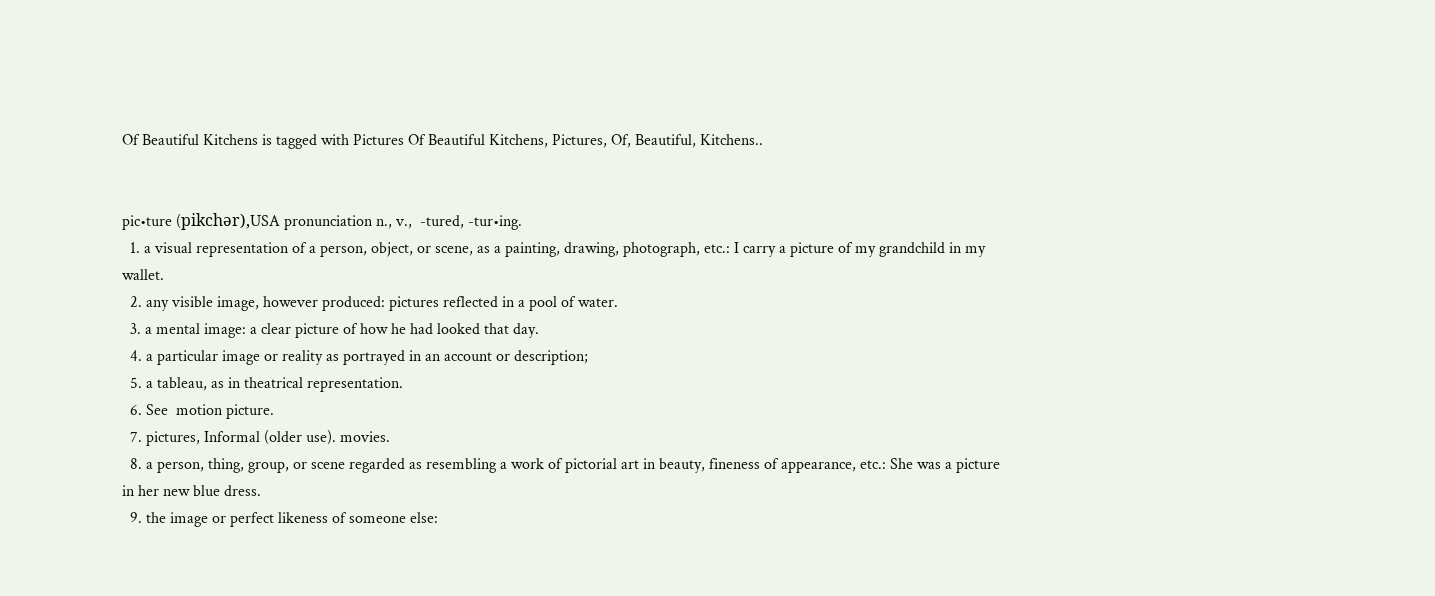Of Beautiful Kitchens is tagged with Pictures Of Beautiful Kitchens, Pictures, Of, Beautiful, Kitchens..


pic•ture (pikchər),USA pronunciation n., v.,  -tured, -tur•ing.
  1. a visual representation of a person, object, or scene, as a painting, drawing, photograph, etc.: I carry a picture of my grandchild in my wallet.
  2. any visible image, however produced: pictures reflected in a pool of water.
  3. a mental image: a clear picture of how he had looked that day.
  4. a particular image or reality as portrayed in an account or description;
  5. a tableau, as in theatrical representation.
  6. See  motion picture.
  7. pictures, Informal (older use). movies.
  8. a person, thing, group, or scene regarded as resembling a work of pictorial art in beauty, fineness of appearance, etc.: She was a picture in her new blue dress.
  9. the image or perfect likeness of someone else: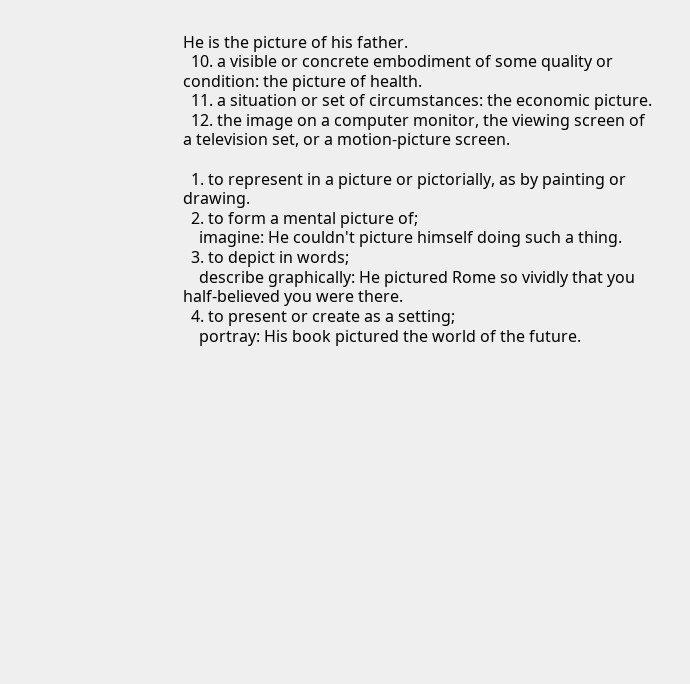He is the picture of his father.
  10. a visible or concrete embodiment of some quality or condition: the picture of health.
  11. a situation or set of circumstances: the economic picture.
  12. the image on a computer monitor, the viewing screen of a television set, or a motion-picture screen.

  1. to represent in a picture or pictorially, as by painting or drawing.
  2. to form a mental picture of;
    imagine: He couldn't picture himself doing such a thing.
  3. to depict in words;
    describe graphically: He pictured Rome so vividly that you half-believed you were there.
  4. to present or create as a setting;
    portray: His book pictured the world of the future.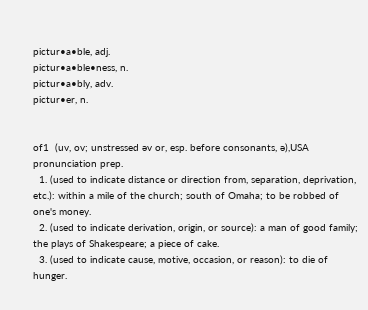pictur•a•ble, adj.
pictur•a•ble•ness, n.
pictur•a•bly, adv.
pictur•er, n.


of1  (uv, ov; unstressed əv or, esp. before consonants, ə),USA pronunciation prep.
  1. (used to indicate distance or direction from, separation, deprivation, etc.): within a mile of the church; south of Omaha; to be robbed of one's money.
  2. (used to indicate derivation, origin, or source): a man of good family; the plays of Shakespeare; a piece of cake.
  3. (used to indicate cause, motive, occasion, or reason): to die of hunger.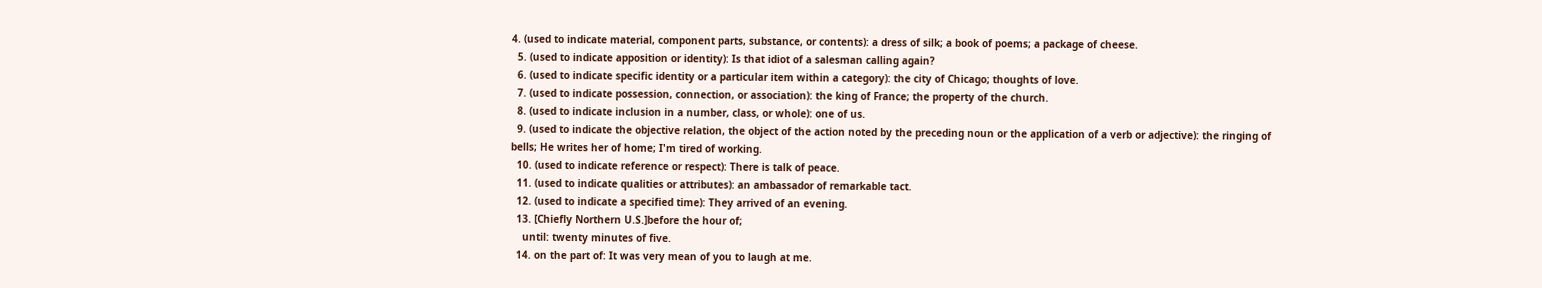4. (used to indicate material, component parts, substance, or contents): a dress of silk; a book of poems; a package of cheese.
  5. (used to indicate apposition or identity): Is that idiot of a salesman calling again?
  6. (used to indicate specific identity or a particular item within a category): the city of Chicago; thoughts of love.
  7. (used to indicate possession, connection, or association): the king of France; the property of the church.
  8. (used to indicate inclusion in a number, class, or whole): one of us.
  9. (used to indicate the objective relation, the object of the action noted by the preceding noun or the application of a verb or adjective): the ringing of bells; He writes her of home; I'm tired of working.
  10. (used to indicate reference or respect): There is talk of peace.
  11. (used to indicate qualities or attributes): an ambassador of remarkable tact.
  12. (used to indicate a specified time): They arrived of an evening.
  13. [Chiefly Northern U.S.]before the hour of;
    until: twenty minutes of five.
  14. on the part of: It was very mean of you to laugh at me.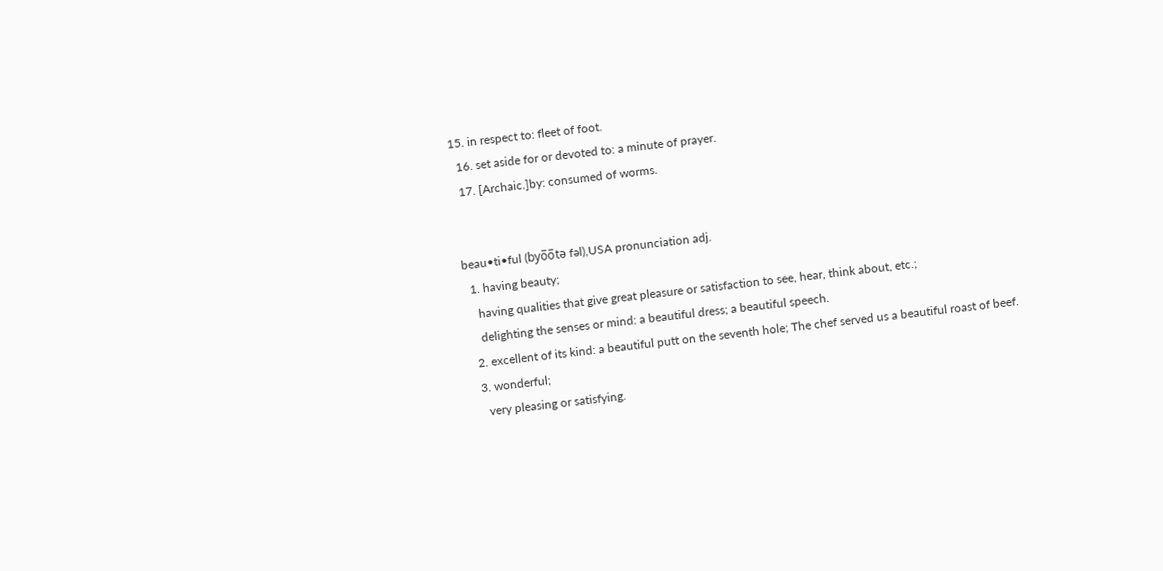15. in respect to: fleet of foot.
  16. set aside for or devoted to: a minute of prayer.
  17. [Archaic.]by: consumed of worms.


beau•ti•ful (byo̅o̅tə fəl),USA pronunciation adj.
  1. having beauty;
    having qualities that give great pleasure or satisfaction to see, hear, think about, etc.;
    delighting the senses or mind: a beautiful dress; a beautiful speech.
  2. excellent of its kind: a beautiful putt on the seventh hole; The chef served us a beautiful roast of beef.
  3. wonderful;
    very pleasing or satisfying.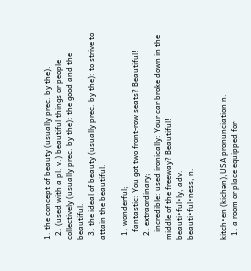1. the concept of beauty (usually prec. by the).
  2. (used with a pl. v.) beautiful things or people collectively (usually prec. by the): the good and the beautiful.
  3. the ideal of beauty (usually prec. by the): to strive to attain the beautiful.

  1. wonderful;
    fantastic: You got two front-row seats? Beautiful!
  2. extraordinary;
    incredible: used ironically: Your car broke down in the middle of the freeway? Beautiful!
beauti•ful•ly, adv.
beauti•ful•ness, n.


kitch•en (kichən),USA pronunciation n.
  1. a room or place equipped for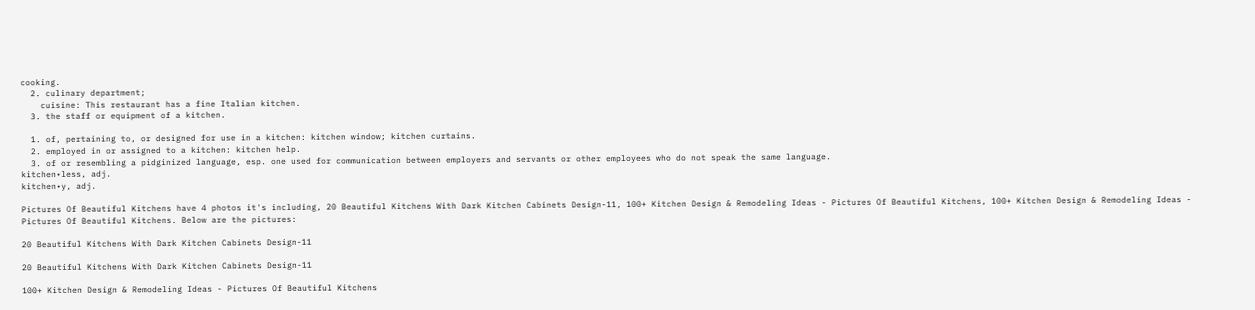cooking.
  2. culinary department;
    cuisine: This restaurant has a fine Italian kitchen.
  3. the staff or equipment of a kitchen.

  1. of, pertaining to, or designed for use in a kitchen: kitchen window; kitchen curtains.
  2. employed in or assigned to a kitchen: kitchen help.
  3. of or resembling a pidginized language, esp. one used for communication between employers and servants or other employees who do not speak the same language.
kitchen•less, adj.
kitchen•y, adj.

Pictures Of Beautiful Kitchens have 4 photos it's including, 20 Beautiful Kitchens With Dark Kitchen Cabinets Design-11, 100+ Kitchen Design & Remodeling Ideas - Pictures Of Beautiful Kitchens, 100+ Kitchen Design & Remodeling Ideas - Pictures Of Beautiful Kitchens. Below are the pictures:

20 Beautiful Kitchens With Dark Kitchen Cabinets Design-11

20 Beautiful Kitchens With Dark Kitchen Cabinets Design-11

100+ Kitchen Design & Remodeling Ideas - Pictures Of Beautiful Kitchens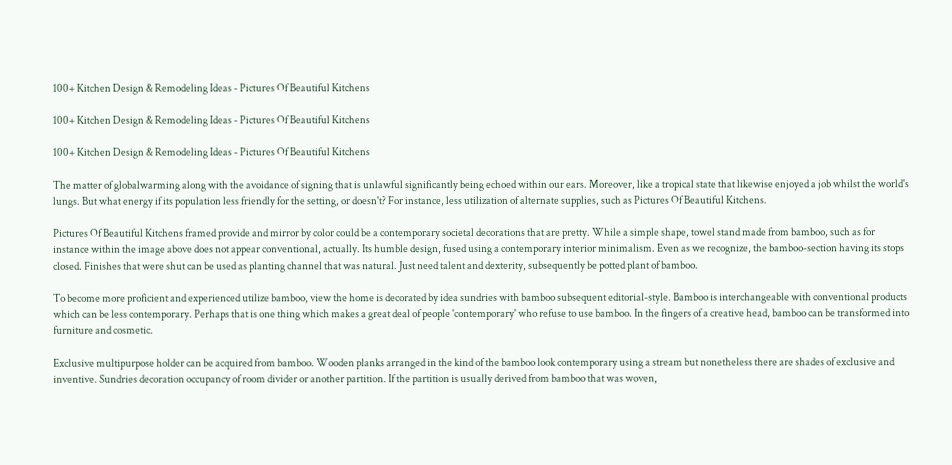100+ Kitchen Design & Remodeling Ideas - Pictures Of Beautiful Kitchens

100+ Kitchen Design & Remodeling Ideas - Pictures Of Beautiful Kitchens

100+ Kitchen Design & Remodeling Ideas - Pictures Of Beautiful Kitchens

The matter of globalwarming along with the avoidance of signing that is unlawful significantly being echoed within our ears. Moreover, like a tropical state that likewise enjoyed a job whilst the world's lungs. But what energy if its population less friendly for the setting, or doesn't? For instance, less utilization of alternate supplies, such as Pictures Of Beautiful Kitchens.

Pictures Of Beautiful Kitchens framed provide and mirror by color could be a contemporary societal decorations that are pretty. While a simple shape, towel stand made from bamboo, such as for instance within the image above does not appear conventional, actually. Its humble design, fused using a contemporary interior minimalism. Even as we recognize, the bamboo-section having its stops closed. Finishes that were shut can be used as planting channel that was natural. Just need talent and dexterity, subsequently be potted plant of bamboo.

To become more proficient and experienced utilize bamboo, view the home is decorated by idea sundries with bamboo subsequent editorial-style. Bamboo is interchangeable with conventional products which can be less contemporary. Perhaps that is one thing which makes a great deal of people 'contemporary' who refuse to use bamboo. In the fingers of a creative head, bamboo can be transformed into furniture and cosmetic.

Exclusive multipurpose holder can be acquired from bamboo. Wooden planks arranged in the kind of the bamboo look contemporary using a stream but nonetheless there are shades of exclusive and inventive. Sundries decoration occupancy of room divider or another partition. If the partition is usually derived from bamboo that was woven,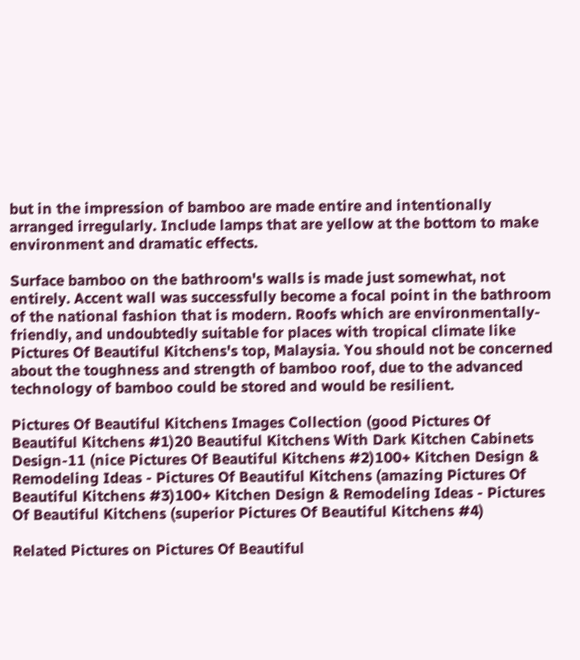but in the impression of bamboo are made entire and intentionally arranged irregularly. Include lamps that are yellow at the bottom to make environment and dramatic effects.

Surface bamboo on the bathroom's walls is made just somewhat, not entirely. Accent wall was successfully become a focal point in the bathroom of the national fashion that is modern. Roofs which are environmentally-friendly, and undoubtedly suitable for places with tropical climate like Pictures Of Beautiful Kitchens's top, Malaysia. You should not be concerned about the toughness and strength of bamboo roof, due to the advanced technology of bamboo could be stored and would be resilient.

Pictures Of Beautiful Kitchens Images Collection (good Pictures Of Beautiful Kitchens #1)20 Beautiful Kitchens With Dark Kitchen Cabinets Design-11 (nice Pictures Of Beautiful Kitchens #2)100+ Kitchen Design & Remodeling Ideas - Pictures Of Beautiful Kitchens (amazing Pictures Of Beautiful Kitchens #3)100+ Kitchen Design & Remodeling Ideas - Pictures Of Beautiful Kitchens (superior Pictures Of Beautiful Kitchens #4)

Related Pictures on Pictures Of Beautiful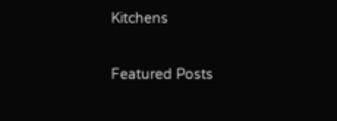Kitchens

Featured Posts